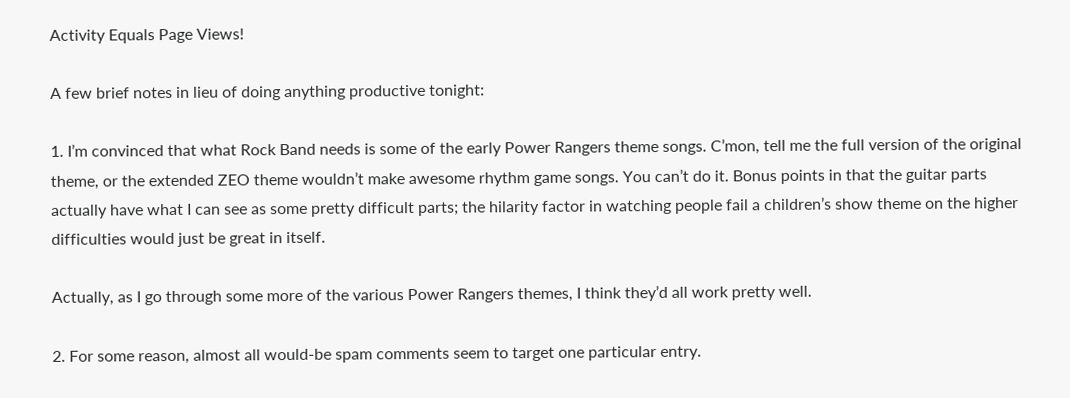Activity Equals Page Views!

A few brief notes in lieu of doing anything productive tonight:

1. I’m convinced that what Rock Band needs is some of the early Power Rangers theme songs. C’mon, tell me the full version of the original theme, or the extended ZEO theme wouldn’t make awesome rhythm game songs. You can’t do it. Bonus points in that the guitar parts actually have what I can see as some pretty difficult parts; the hilarity factor in watching people fail a children’s show theme on the higher difficulties would just be great in itself.

Actually, as I go through some more of the various Power Rangers themes, I think they’d all work pretty well.

2. For some reason, almost all would-be spam comments seem to target one particular entry.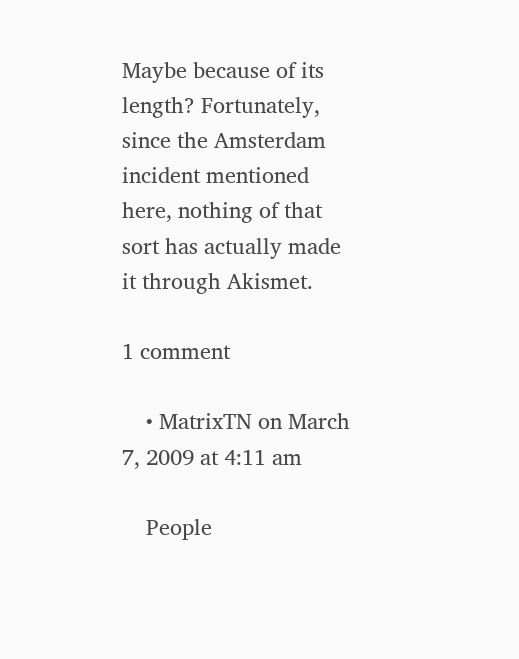Maybe because of its length? Fortunately, since the Amsterdam incident mentioned here, nothing of that sort has actually made it through Akismet.

1 comment

    • MatrixTN on March 7, 2009 at 4:11 am

    People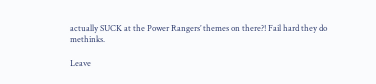actually SUCK at the Power Rangers’ themes on there?! Fail hard they do methinks.

Leave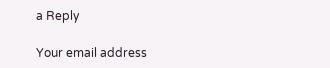a Reply

Your email address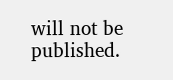will not be published.